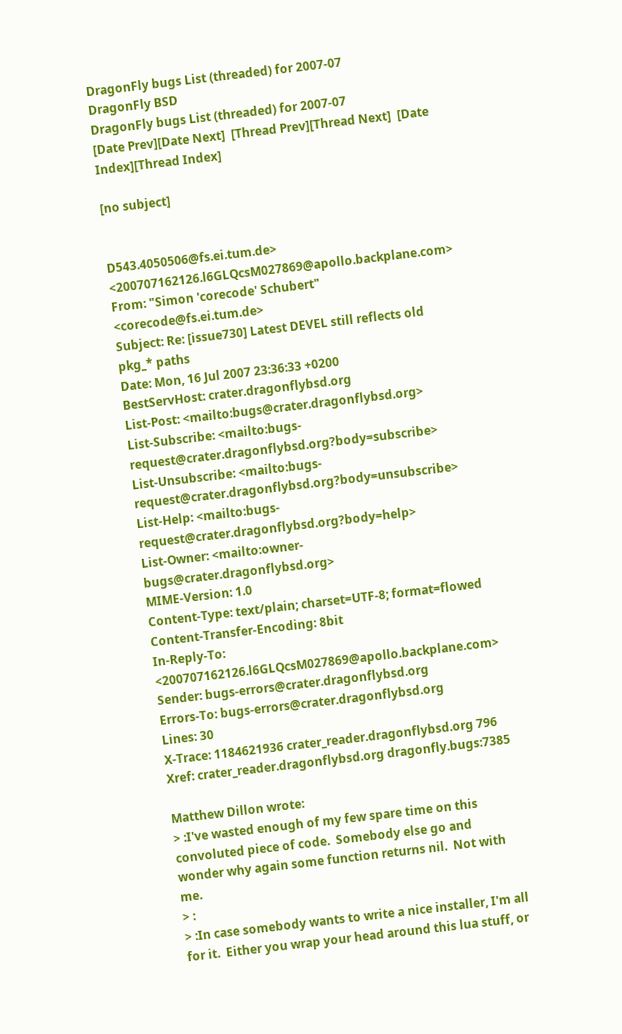DragonFly bugs List (threaded) for 2007-07
DragonFly BSD
DragonFly bugs List (threaded) for 2007-07
[Date Prev][Date Next]  [Thread Prev][Thread Next]  [Date Index][Thread Index]

[no subject]


D543.4050506@fs.ei.tum.de> <200707162126.l6GLQcsM027869@apollo.backplane.com>
From: "Simon 'corecode' Schubert" <corecode@fs.ei.tum.de>
Subject: Re: [issue730] Latest DEVEL still reflects old pkg_* paths
Date: Mon, 16 Jul 2007 23:36:33 +0200
BestServHost: crater.dragonflybsd.org
List-Post: <mailto:bugs@crater.dragonflybsd.org>
List-Subscribe: <mailto:bugs-request@crater.dragonflybsd.org?body=subscribe>
List-Unsubscribe: <mailto:bugs-request@crater.dragonflybsd.org?body=unsubscribe>
List-Help: <mailto:bugs-request@crater.dragonflybsd.org?body=help>
List-Owner: <mailto:owner-bugs@crater.dragonflybsd.org>
MIME-Version: 1.0
Content-Type: text/plain; charset=UTF-8; format=flowed
Content-Transfer-Encoding: 8bit
In-Reply-To: <200707162126.l6GLQcsM027869@apollo.backplane.com>
Sender: bugs-errors@crater.dragonflybsd.org
Errors-To: bugs-errors@crater.dragonflybsd.org
Lines: 30
X-Trace: 1184621936 crater_reader.dragonflybsd.org 796
Xref: crater_reader.dragonflybsd.org dragonfly.bugs:7385

Matthew Dillon wrote:
> :I've wasted enough of my few spare time on this convoluted piece of code.  Somebody else go and wonder why again some function returns nil.  Not with me.
> :
> :In case somebody wants to write a nice installer, I'm all for it.  Either you wrap your head around this lua stuff, or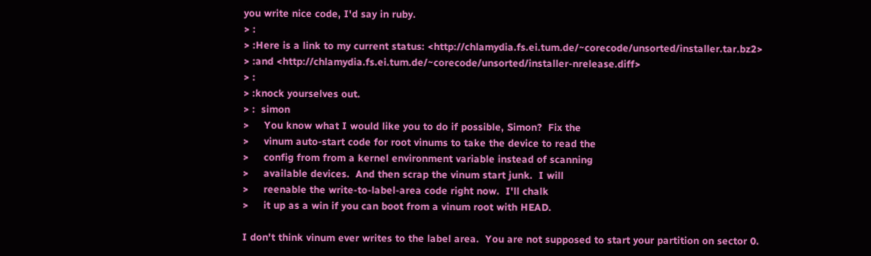you write nice code, I'd say in ruby.
> :
> :Here is a link to my current status: <http://chlamydia.fs.ei.tum.de/~corecode/unsorted/installer.tar.bz2>
> :and <http://chlamydia.fs.ei.tum.de/~corecode/unsorted/installer-nrelease.diff>
> :
> :knock yourselves out.
> :  simon
>     You know what I would like you to do if possible, Simon?  Fix the
>     vinum auto-start code for root vinums to take the device to read the
>     config from from a kernel environment variable instead of scanning
>     available devices.  And then scrap the vinum start junk.  I will
>     reenable the write-to-label-area code right now.  I'll chalk
>     it up as a win if you can boot from a vinum root with HEAD.

I don't think vinum ever writes to the label area.  You are not supposed to start your partition on sector 0.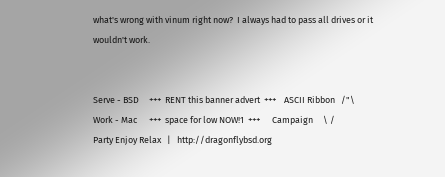what's wrong with vinum right now?  I always had to pass all drives or it wouldn't work.


Serve - BSD     +++  RENT this banner advert  +++    ASCII Ribbon   /"\
Work - Mac      +++  space for low NOW!1  +++      Campaign     \ /
Party Enjoy Relax   |   http://dragonflybsd.org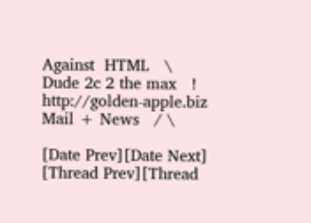Against  HTML   \
Dude 2c 2 the max   !   http://golden-apple.biz       Mail + News   / \

[Date Prev][Date Next]  [Thread Prev][Thread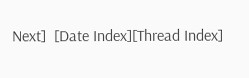Next]  [Date Index][Thread Index]